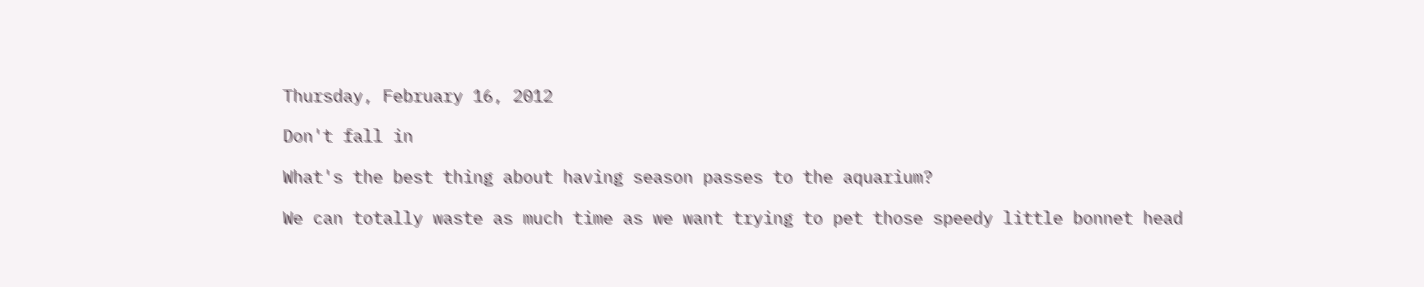Thursday, February 16, 2012

Don't fall in

What's the best thing about having season passes to the aquarium?

We can totally waste as much time as we want trying to pet those speedy little bonnet head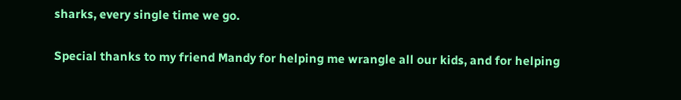sharks, every single time we go.

Special thanks to my friend Mandy for helping me wrangle all our kids, and for helping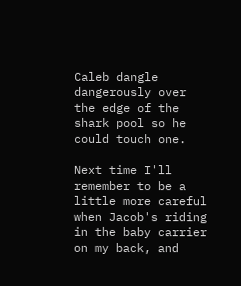Caleb dangle dangerously over the edge of the shark pool so he could touch one.

Next time I'll remember to be a little more careful when Jacob's riding in the baby carrier on my back, and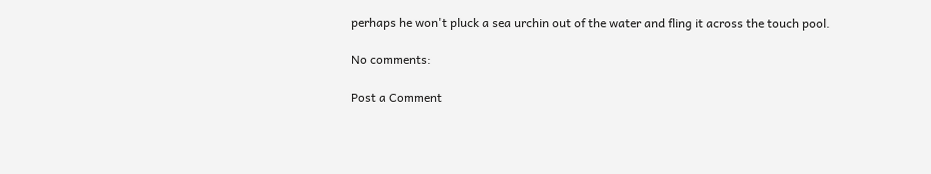perhaps he won't pluck a sea urchin out of the water and fling it across the touch pool.

No comments:

Post a Comment